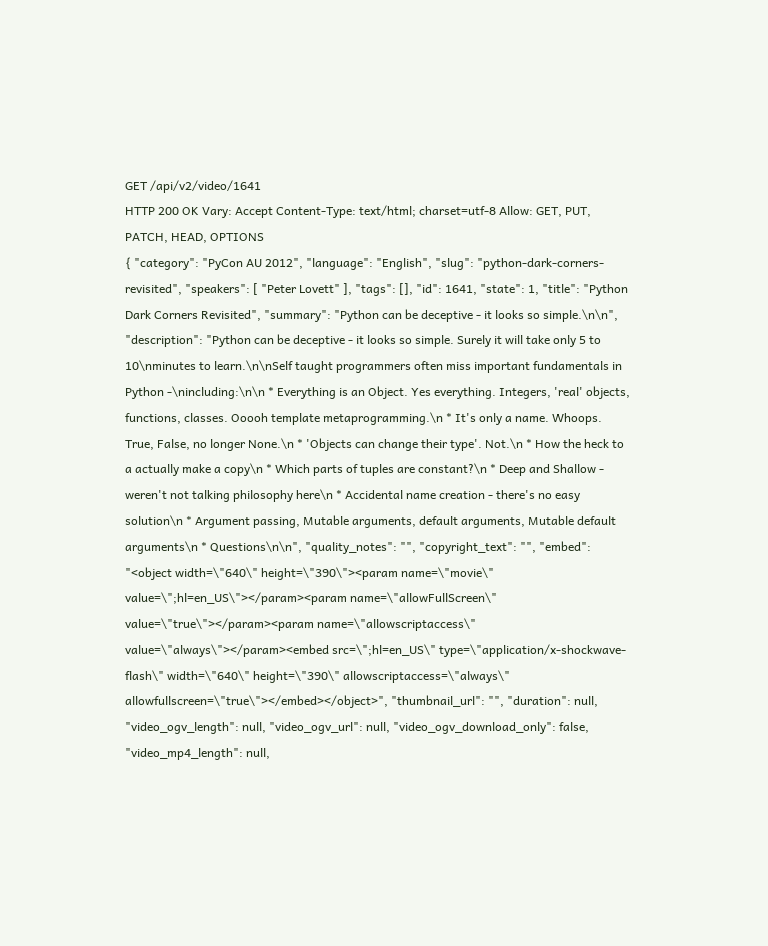GET /api/v2/video/1641
HTTP 200 OK Vary: Accept Content-Type: text/html; charset=utf-8 Allow: GET, PUT, PATCH, HEAD, OPTIONS
{ "category": "PyCon AU 2012", "language": "English", "slug": "python-dark-corners-revisited", "speakers": [ "Peter Lovett" ], "tags": [], "id": 1641, "state": 1, "title": "Python Dark Corners Revisited", "summary": "Python can be deceptive - it looks so simple.\n\n", "description": "Python can be deceptive - it looks so simple. Surely it will take only 5 to 10\nminutes to learn.\n\nSelf taught programmers often miss important fundamentals in Python -\nincluding:\n\n * Everything is an Object. Yes everything. Integers, 'real' objects, functions, classes. Ooooh template metaprogramming.\n * It's only a name. Whoops. True, False, no longer None.\n * 'Objects can change their type'. Not.\n * How the heck to a actually make a copy\n * Which parts of tuples are constant?\n * Deep and Shallow - weren't not talking philosophy here\n * Accidental name creation - there's no easy solution\n * Argument passing, Mutable arguments, default arguments, Mutable default arguments\n * Questions\n\n", "quality_notes": "", "copyright_text": "", "embed": "<object width=\"640\" height=\"390\"><param name=\"movie\" value=\";hl=en_US\"></param><param name=\"allowFullScreen\" value=\"true\"></param><param name=\"allowscriptaccess\" value=\"always\"></param><embed src=\";hl=en_US\" type=\"application/x-shockwave-flash\" width=\"640\" height=\"390\" allowscriptaccess=\"always\" allowfullscreen=\"true\"></embed></object>", "thumbnail_url": "", "duration": null, "video_ogv_length": null, "video_ogv_url": null, "video_ogv_download_only": false, "video_mp4_length": null,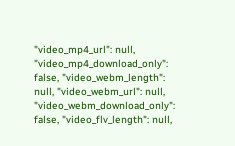"video_mp4_url": null, "video_mp4_download_only": false, "video_webm_length": null, "video_webm_url": null, "video_webm_download_only": false, "video_flv_length": null,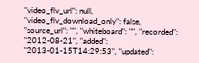"video_flv_url": null, "video_flv_download_only": false, "source_url": "", "whiteboard": "", "recorded": "2012-08-21", "added": "2013-01-15T14:29:53", "updated":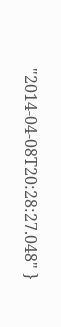"2014-04-08T20:28:27.048" }